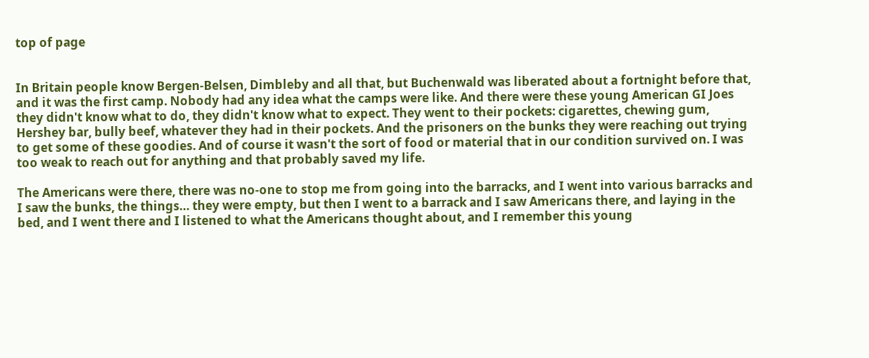top of page


In Britain people know Bergen-Belsen, Dimbleby and all that, but Buchenwald was liberated about a fortnight before that, and it was the first camp. Nobody had any idea what the camps were like. And there were these young American GI Joes they didn't know what to do, they didn't know what to expect. They went to their pockets: cigarettes, chewing gum, Hershey bar, bully beef, whatever they had in their pockets. And the prisoners on the bunks they were reaching out trying to get some of these goodies. And of course it wasn't the sort of food or material that in our condition survived on. I was too weak to reach out for anything and that probably saved my life.

The Americans were there, there was no-one to stop me from going into the barracks, and I went into various barracks and I saw the bunks, the things… they were empty, but then I went to a barrack and I saw Americans there, and laying in the bed, and I went there and I listened to what the Americans thought about, and I remember this young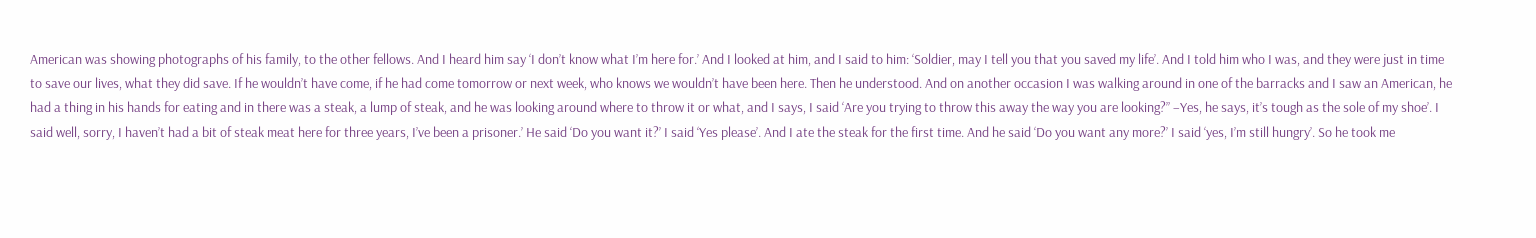American was showing photographs of his family, to the other fellows. And I heard him say ‘I don’t know what I’m here for.’ And I looked at him, and I said to him: ‘Soldier, may I tell you that you saved my life’. And I told him who I was, and they were just in time to save our lives, what they did save. If he wouldn’t have come, if he had come tomorrow or next week, who knows we wouldn’t have been here. Then he understood. And on another occasion I was walking around in one of the barracks and I saw an American, he had a thing in his hands for eating and in there was a steak, a lump of steak, and he was looking around where to throw it or what, and I says, I said ‘Are you trying to throw this away the way you are looking?” –Yes, he says, it’s tough as the sole of my shoe’. I said well, sorry, I haven’t had a bit of steak meat here for three years, I’ve been a prisoner.’ He said ‘Do you want it?’ I said ‘Yes please’. And I ate the steak for the first time. And he said ‘Do you want any more?’ I said ‘yes, I’m still hungry’. So he took me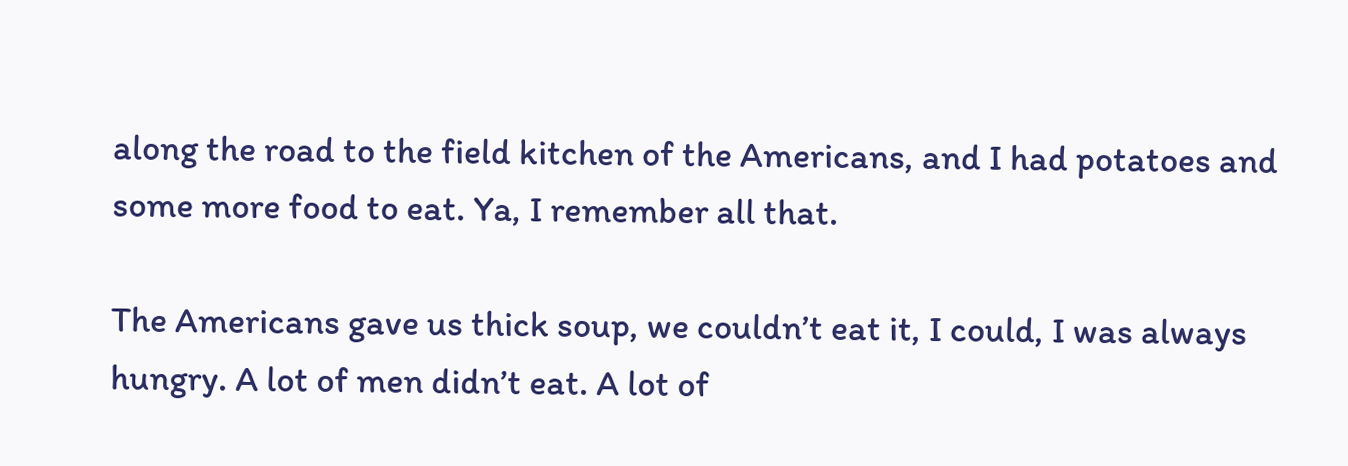along the road to the field kitchen of the Americans, and I had potatoes and some more food to eat. Ya, I remember all that.

The Americans gave us thick soup, we couldn’t eat it, I could, I was always hungry. A lot of men didn’t eat. A lot of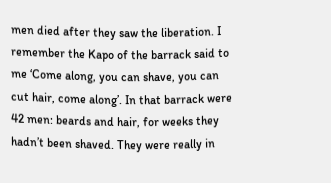men died after they saw the liberation. I remember the Kapo of the barrack said to me ‘Come along, you can shave, you can cut hair, come along’. In that barrack were 42 men: beards and hair, for weeks they hadn’t been shaved. They were really in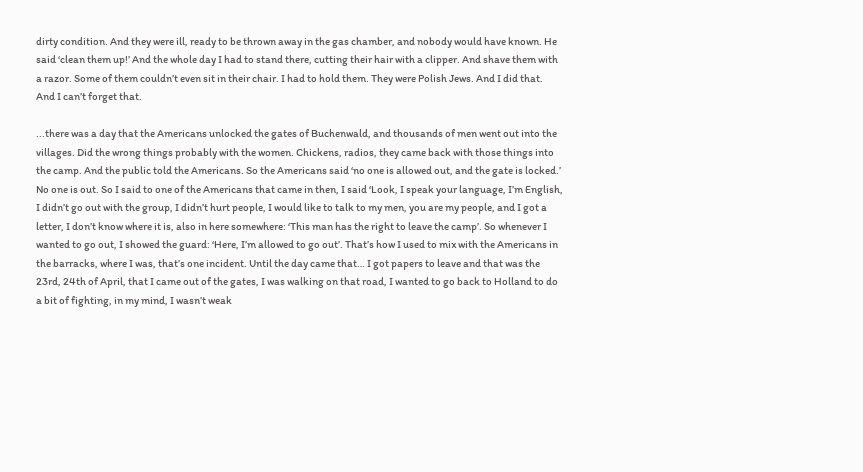dirty condition. And they were ill, ready to be thrown away in the gas chamber, and nobody would have known. He said ‘clean them up!’ And the whole day I had to stand there, cutting their hair with a clipper. And shave them with a razor. Some of them couldn’t even sit in their chair. I had to hold them. They were Polish Jews. And I did that. And I can’t forget that.

...there was a day that the Americans unlocked the gates of Buchenwald, and thousands of men went out into the villages. Did the wrong things probably with the women. Chickens, radios, they came back with those things into the camp. And the public told the Americans. So the Americans said ‘no one is allowed out, and the gate is locked.’ No one is out. So I said to one of the Americans that came in then, I said ‘Look, I speak your language, I’m English, I didn’t go out with the group, I didn’t hurt people, I would like to talk to my men, you are my people, and I got a letter, I don’t know where it is, also in here somewhere: ‘This man has the right to leave the camp’. So whenever I wanted to go out, I showed the guard: ‘Here, I’m allowed to go out’. That’s how I used to mix with the Americans in the barracks, where I was, that’s one incident. Until the day came that… I got papers to leave and that was the 23rd, 24th of April, that I came out of the gates, I was walking on that road, I wanted to go back to Holland to do a bit of fighting, in my mind, I wasn’t weak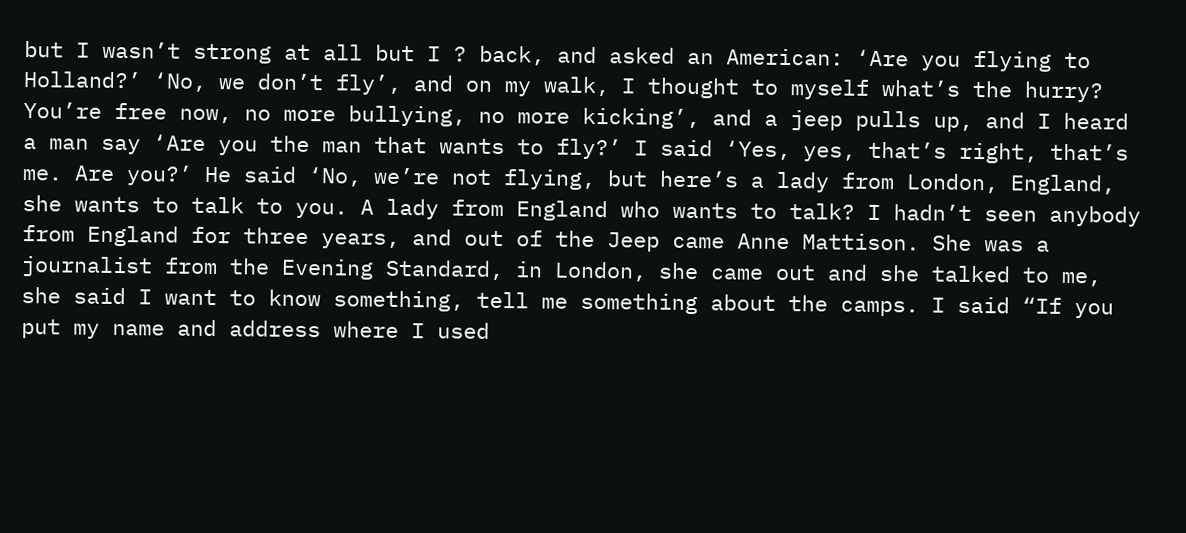but I wasn’t strong at all but I ? back, and asked an American: ‘Are you flying to Holland?’ ‘No, we don’t fly’, and on my walk, I thought to myself what’s the hurry? You’re free now, no more bullying, no more kicking’, and a jeep pulls up, and I heard a man say ‘Are you the man that wants to fly?’ I said ‘Yes, yes, that’s right, that’s me. Are you?’ He said ‘No, we’re not flying, but here’s a lady from London, England, she wants to talk to you. A lady from England who wants to talk? I hadn’t seen anybody from England for three years, and out of the Jeep came Anne Mattison. She was a journalist from the Evening Standard, in London, she came out and she talked to me, she said I want to know something, tell me something about the camps. I said “If you put my name and address where I used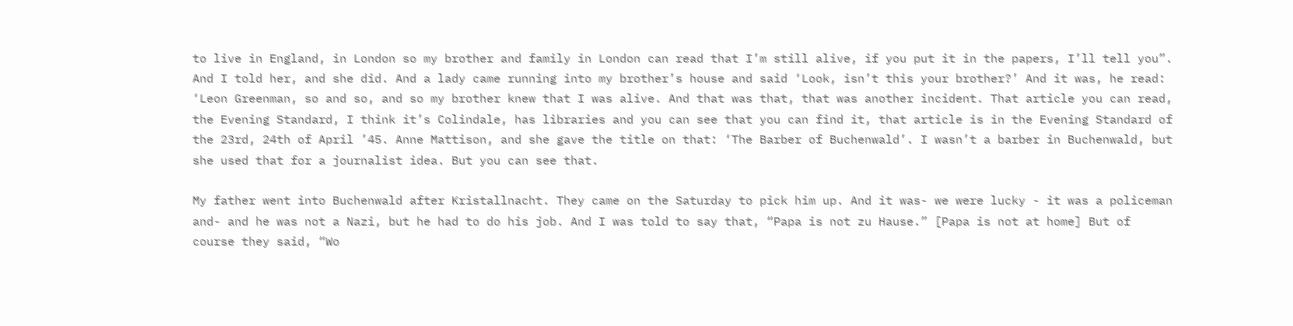to live in England, in London so my brother and family in London can read that I’m still alive, if you put it in the papers, I’ll tell you”. And I told her, and she did. And a lady came running into my brother’s house and said ‘Look, isn’t this your brother?’ And it was, he read: ‘Leon Greenman, so and so, and so my brother knew that I was alive. And that was that, that was another incident. That article you can read, the Evening Standard, I think it’s Colindale, has libraries and you can see that you can find it, that article is in the Evening Standard of the 23rd, 24th of April ’45. Anne Mattison, and she gave the title on that: ‘The Barber of Buchenwald’. I wasn’t a barber in Buchenwald, but she used that for a journalist idea. But you can see that.

My father went into Buchenwald after Kristallnacht. They came on the Saturday to pick him up. And it was- we were lucky - it was a policeman and- and he was not a Nazi, but he had to do his job. And I was told to say that, “Papa is not zu Hause.” [Papa is not at home] But of course they said, “Wo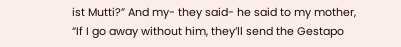ist Mutti?” And my- they said- he said to my mother, “If I go away without him, they’ll send the Gestapo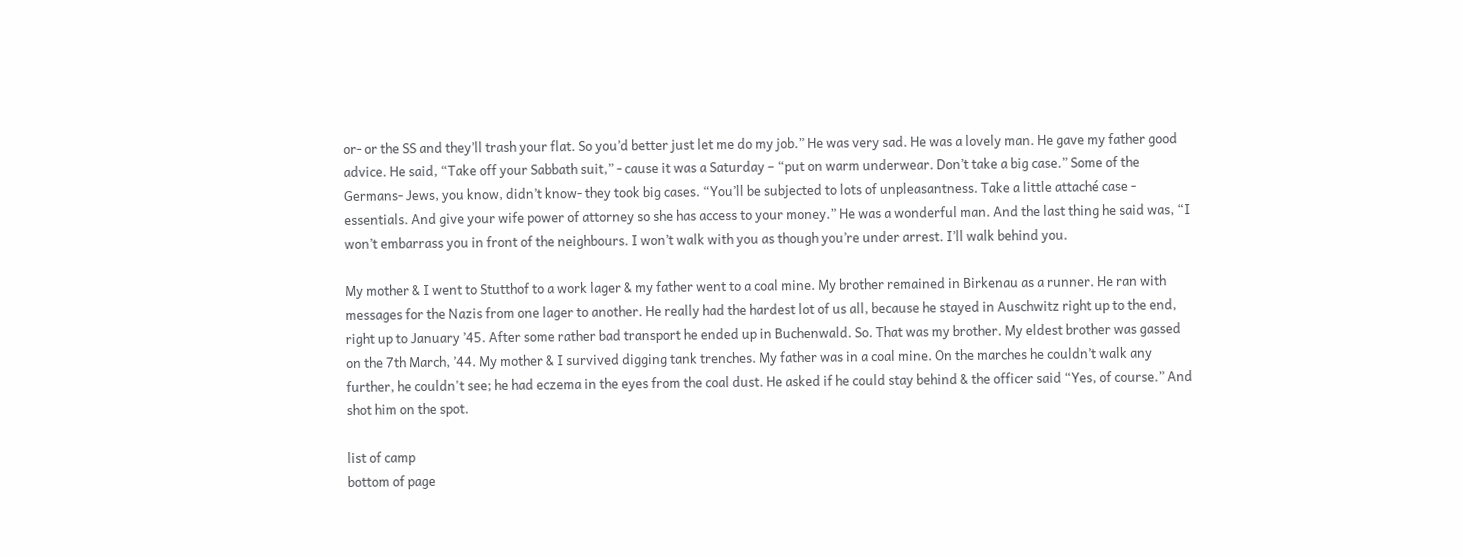or- or the SS and they’ll trash your flat. So you’d better just let me do my job.” He was very sad. He was a lovely man. He gave my father good advice. He said, “Take off your Sabbath suit,” - cause it was a Saturday – “put on warm underwear. Don’t take a big case.” Some of the Germans- Jews, you know, didn’t know- they took big cases. “You’ll be subjected to lots of unpleasantness. Take a little attaché case - essentials. And give your wife power of attorney so she has access to your money.” He was a wonderful man. And the last thing he said was, “I won’t embarrass you in front of the neighbours. I won’t walk with you as though you’re under arrest. I’ll walk behind you.

My mother & I went to Stutthof to a work lager & my father went to a coal mine. My brother remained in Birkenau as a runner. He ran with messages for the Nazis from one lager to another. He really had the hardest lot of us all, because he stayed in Auschwitz right up to the end, right up to January ’45. After some rather bad transport he ended up in Buchenwald. So. That was my brother. My eldest brother was gassed on the 7th March, ’44. My mother & I survived digging tank trenches. My father was in a coal mine. On the marches he couldn’t walk any further, he couldn't see; he had eczema in the eyes from the coal dust. He asked if he could stay behind & the officer said “Yes, of course.” And shot him on the spot.

list of camp
bottom of page